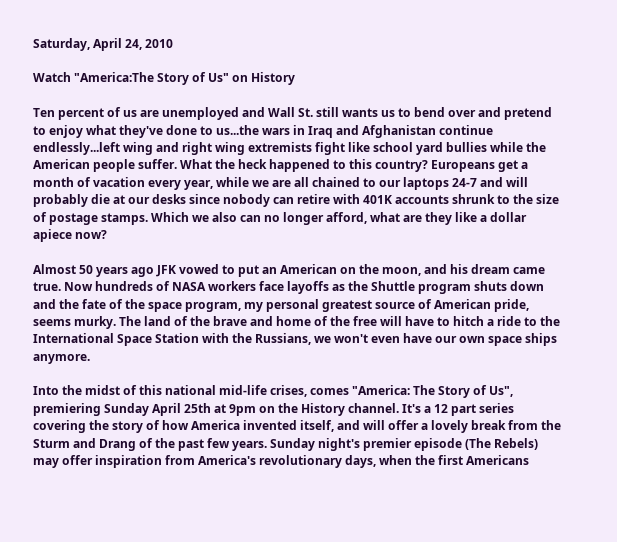Saturday, April 24, 2010

Watch "America:The Story of Us" on History

Ten percent of us are unemployed and Wall St. still wants us to bend over and pretend to enjoy what they've done to us...the wars in Iraq and Afghanistan continue endlessly...left wing and right wing extremists fight like school yard bullies while the American people suffer. What the heck happened to this country? Europeans get a month of vacation every year, while we are all chained to our laptops 24-7 and will probably die at our desks since nobody can retire with 401K accounts shrunk to the size of postage stamps. Which we also can no longer afford, what are they like a dollar apiece now?

Almost 50 years ago JFK vowed to put an American on the moon, and his dream came true. Now hundreds of NASA workers face layoffs as the Shuttle program shuts down and the fate of the space program, my personal greatest source of American pride, seems murky. The land of the brave and home of the free will have to hitch a ride to the International Space Station with the Russians, we won't even have our own space ships anymore.

Into the midst of this national mid-life crises, comes "America: The Story of Us", premiering Sunday April 25th at 9pm on the History channel. It's a 12 part series covering the story of how America invented itself, and will offer a lovely break from the Sturm and Drang of the past few years. Sunday night's premier episode (The Rebels) may offer inspiration from America's revolutionary days, when the first Americans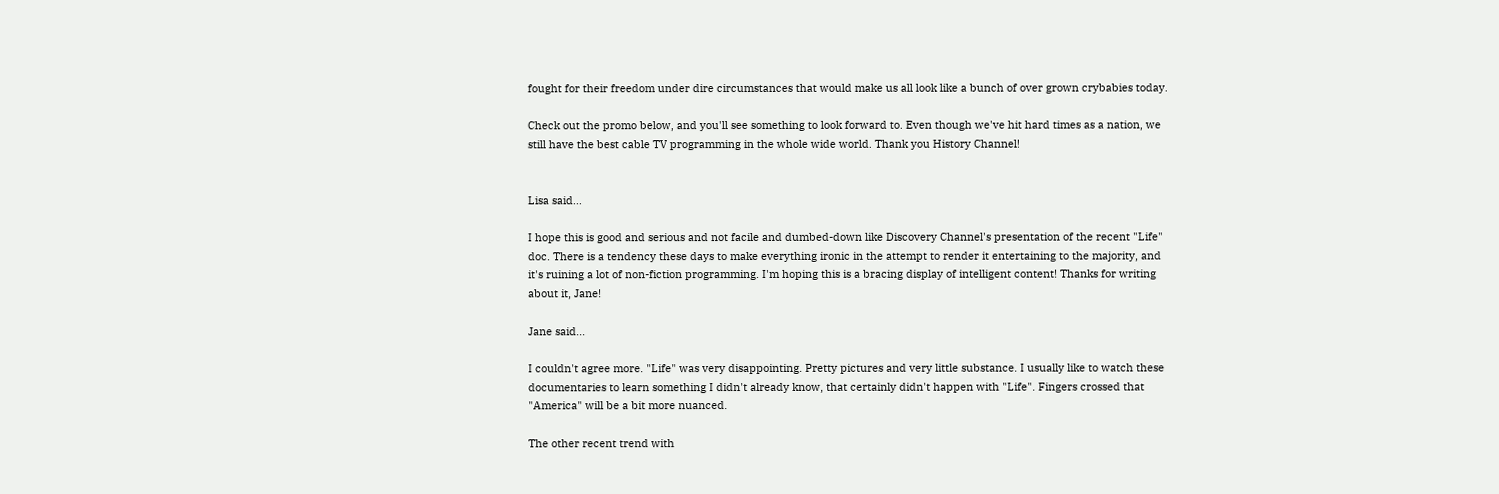fought for their freedom under dire circumstances that would make us all look like a bunch of over grown crybabies today.

Check out the promo below, and you'll see something to look forward to. Even though we've hit hard times as a nation, we still have the best cable TV programming in the whole wide world. Thank you History Channel!


Lisa said...

I hope this is good and serious and not facile and dumbed-down like Discovery Channel's presentation of the recent "Life" doc. There is a tendency these days to make everything ironic in the attempt to render it entertaining to the majority, and it's ruining a lot of non-fiction programming. I'm hoping this is a bracing display of intelligent content! Thanks for writing about it, Jane!

Jane said...

I couldn't agree more. "Life" was very disappointing. Pretty pictures and very little substance. I usually like to watch these documentaries to learn something I didn't already know, that certainly didn't happen with "Life". Fingers crossed that "America" will be a bit more nuanced.

The other recent trend with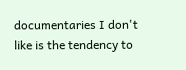documentaries I don't like is the tendency to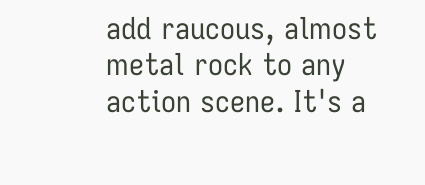add raucous, almost metal rock to any action scene. It's a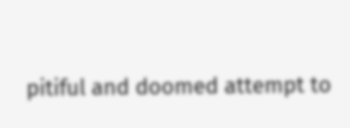pitiful and doomed attempt to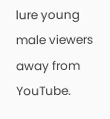lure young male viewers away from YouTube.